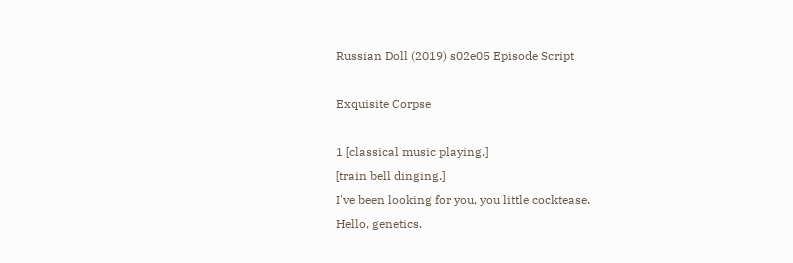Russian Doll (2019) s02e05 Episode Script

Exquisite Corpse

1 [classical music playing.]
[train bell dinging.]
I've been looking for you, you little cocktease.
Hello, genetics.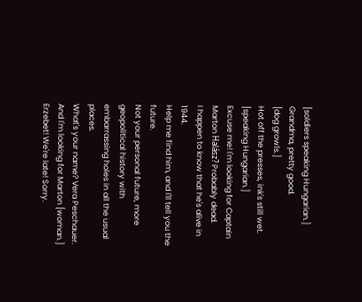[soldiers speaking Hungarian.]
Grandma, pretty good.
[dog growls.]
Hot off the presses, ink's still wet.
[speaking Hungarian.]
Excuse me! I'm looking for Captain Marton Halász? Probably dead.
I happen to know that he's alive in 1944.
Help me find him, and I'll tell you the future.
Not your personal future, more geopolitical history with embarrassing holes in all the usual places.
What's your name? Vera Peschauer.
And I'm looking for Marton [woman.]
Erzebet! We're late! Sorry.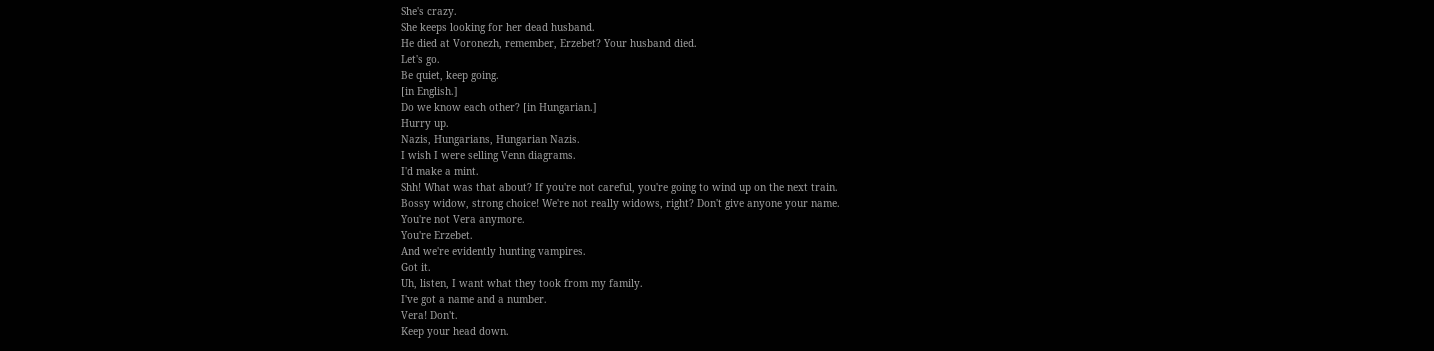She's crazy.
She keeps looking for her dead husband.
He died at Voronezh, remember, Erzebet? Your husband died.
Let's go.
Be quiet, keep going.
[in English.]
Do we know each other? [in Hungarian.]
Hurry up.
Nazis, Hungarians, Hungarian Nazis.
I wish I were selling Venn diagrams.
I'd make a mint.
Shh! What was that about? If you're not careful, you're going to wind up on the next train.
Bossy widow, strong choice! We're not really widows, right? Don't give anyone your name.
You're not Vera anymore.
You're Erzebet.
And we're evidently hunting vampires.
Got it.
Uh, listen, I want what they took from my family.
I've got a name and a number.
Vera! Don't.
Keep your head down.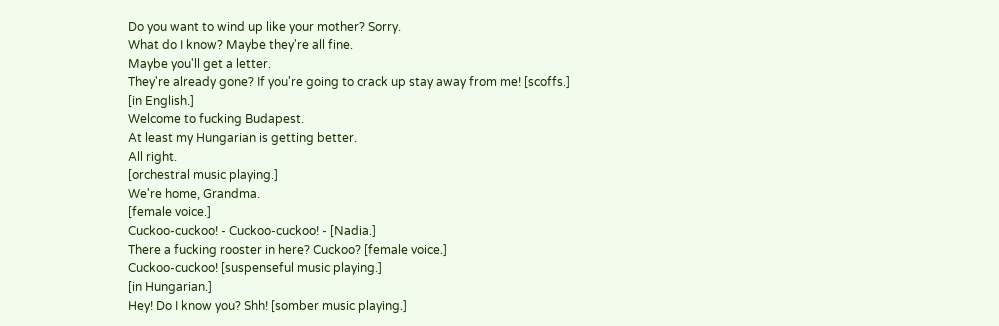Do you want to wind up like your mother? Sorry.
What do I know? Maybe they're all fine.
Maybe you'll get a letter.
They're already gone? If you're going to crack up stay away from me! [scoffs.]
[in English.]
Welcome to fucking Budapest.
At least my Hungarian is getting better.
All right.
[orchestral music playing.]
We're home, Grandma.
[female voice.]
Cuckoo-cuckoo! - Cuckoo-cuckoo! - [Nadia.]
There a fucking rooster in here? Cuckoo? [female voice.]
Cuckoo-cuckoo! [suspenseful music playing.]
[in Hungarian.]
Hey! Do I know you? Shh! [somber music playing.]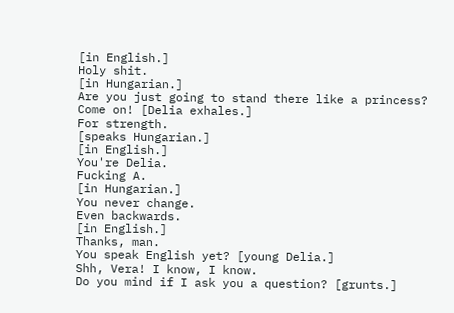[in English.]
Holy shit.
[in Hungarian.]
Are you just going to stand there like a princess? Come on! [Delia exhales.]
For strength.
[speaks Hungarian.]
[in English.]
You're Delia.
Fucking A.
[in Hungarian.]
You never change.
Even backwards.
[in English.]
Thanks, man.
You speak English yet? [young Delia.]
Shh, Vera! I know, I know.
Do you mind if I ask you a question? [grunts.]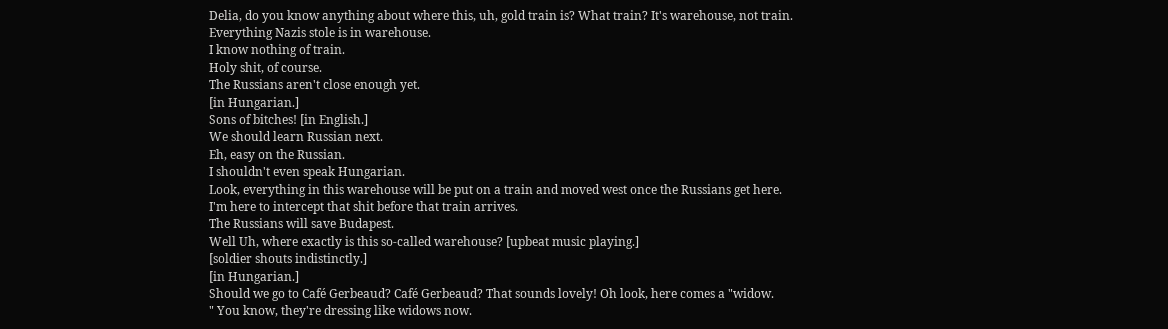Delia, do you know anything about where this, uh, gold train is? What train? It's warehouse, not train.
Everything Nazis stole is in warehouse.
I know nothing of train.
Holy shit, of course.
The Russians aren't close enough yet.
[in Hungarian.]
Sons of bitches! [in English.]
We should learn Russian next.
Eh, easy on the Russian.
I shouldn't even speak Hungarian.
Look, everything in this warehouse will be put on a train and moved west once the Russians get here.
I'm here to intercept that shit before that train arrives.
The Russians will save Budapest.
Well Uh, where exactly is this so-called warehouse? [upbeat music playing.]
[soldier shouts indistinctly.]
[in Hungarian.]
Should we go to Café Gerbeaud? Café Gerbeaud? That sounds lovely! Oh look, here comes a "widow.
" You know, they're dressing like widows now.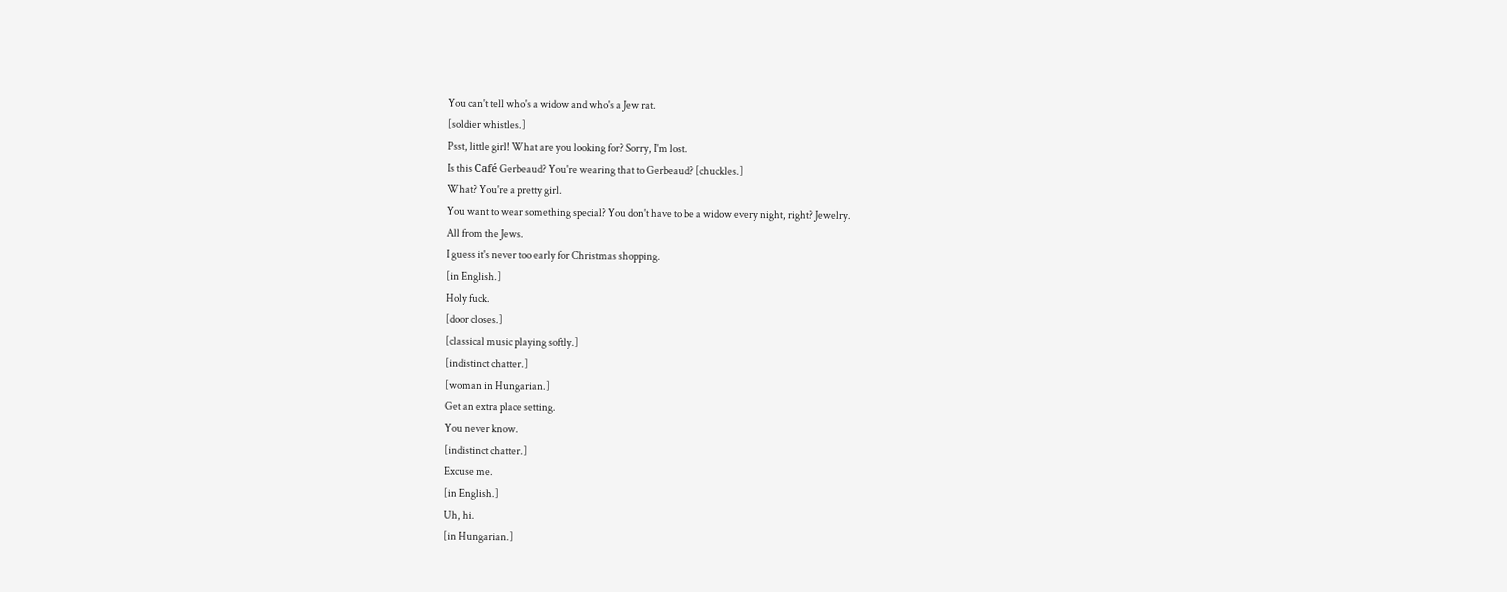You can't tell who's a widow and who's a Jew rat.
[soldier whistles.]
Psst, little girl! What are you looking for? Sorry, I'm lost.
Is this Café Gerbeaud? You're wearing that to Gerbeaud? [chuckles.]
What? You're a pretty girl.
You want to wear something special? You don't have to be a widow every night, right? Jewelry.
All from the Jews.
I guess it's never too early for Christmas shopping.
[in English.]
Holy fuck.
[door closes.]
[classical music playing softly.]
[indistinct chatter.]
[woman in Hungarian.]
Get an extra place setting.
You never know.
[indistinct chatter.]
Excuse me.
[in English.]
Uh, hi.
[in Hungarian.]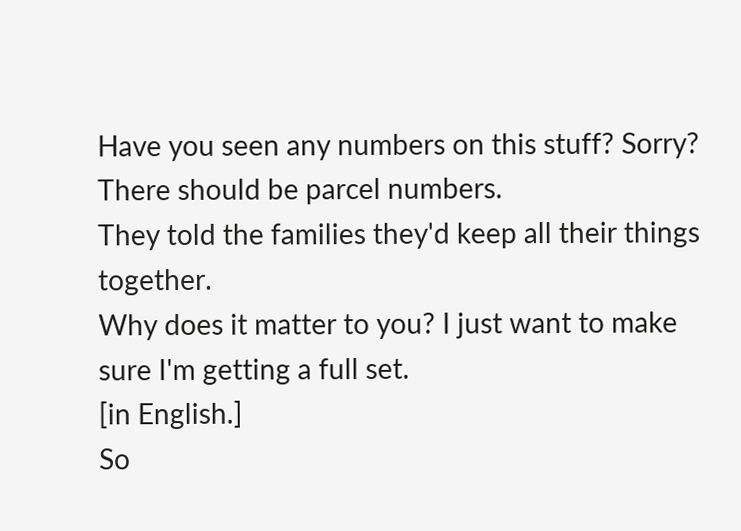Have you seen any numbers on this stuff? Sorry? There should be parcel numbers.
They told the families they'd keep all their things together.
Why does it matter to you? I just want to make sure I'm getting a full set.
[in English.]
So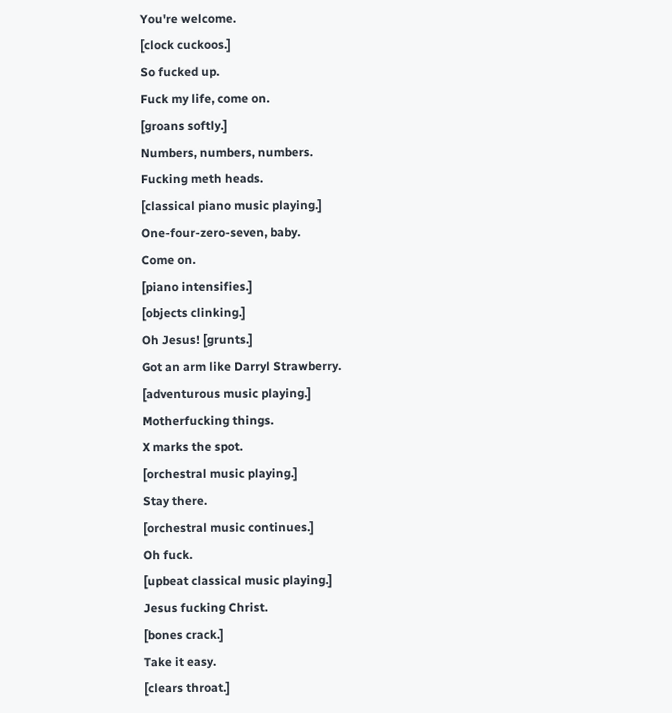You're welcome.
[clock cuckoos.]
So fucked up.
Fuck my life, come on.
[groans softly.]
Numbers, numbers, numbers.
Fucking meth heads.
[classical piano music playing.]
One-four-zero-seven, baby.
Come on.
[piano intensifies.]
[objects clinking.]
Oh Jesus! [grunts.]
Got an arm like Darryl Strawberry.
[adventurous music playing.]
Motherfucking things.
X marks the spot.
[orchestral music playing.]
Stay there.
[orchestral music continues.]
Oh fuck.
[upbeat classical music playing.]
Jesus fucking Christ.
[bones crack.]
Take it easy.
[clears throat.]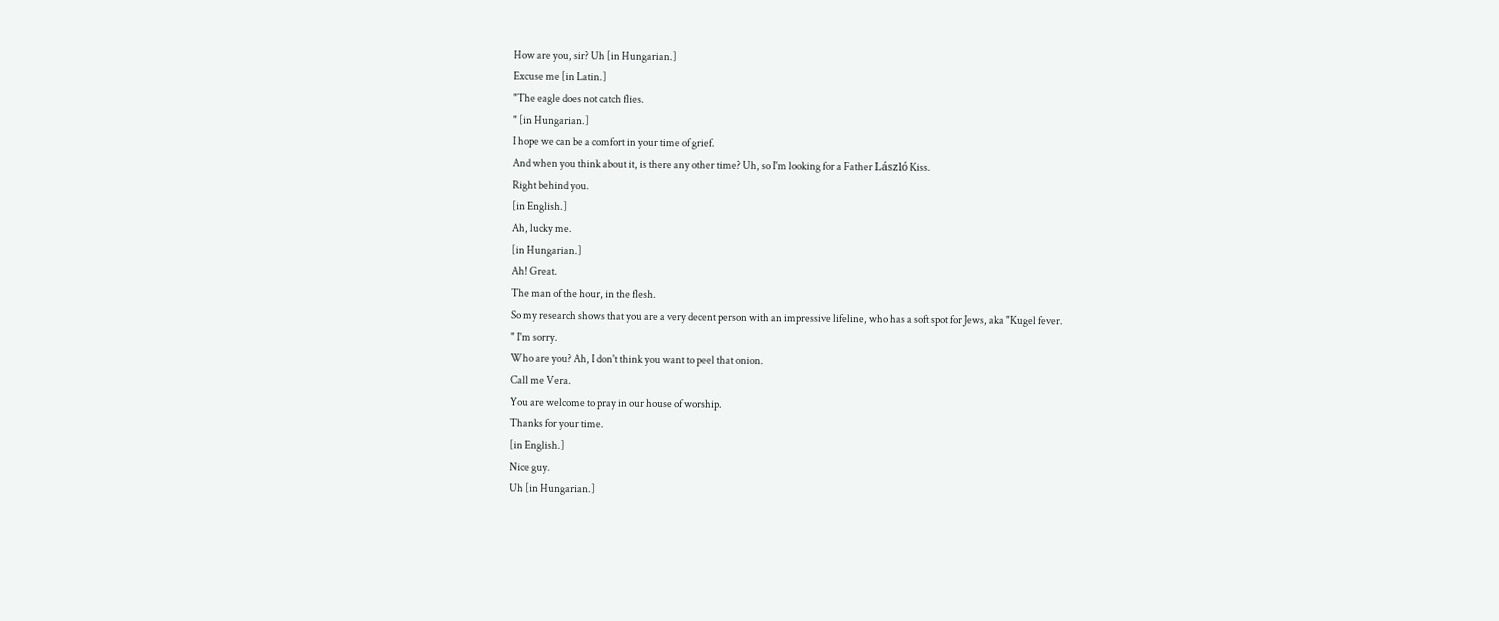How are you, sir? Uh [in Hungarian.]
Excuse me [in Latin.]
"The eagle does not catch flies.
" [in Hungarian.]
I hope we can be a comfort in your time of grief.
And when you think about it, is there any other time? Uh, so I'm looking for a Father László Kiss.
Right behind you.
[in English.]
Ah, lucky me.
[in Hungarian.]
Ah! Great.
The man of the hour, in the flesh.
So my research shows that you are a very decent person with an impressive lifeline, who has a soft spot for Jews, aka "Kugel fever.
" I'm sorry.
Who are you? Ah, I don't think you want to peel that onion.
Call me Vera.
You are welcome to pray in our house of worship.
Thanks for your time.
[in English.]
Nice guy.
Uh [in Hungarian.]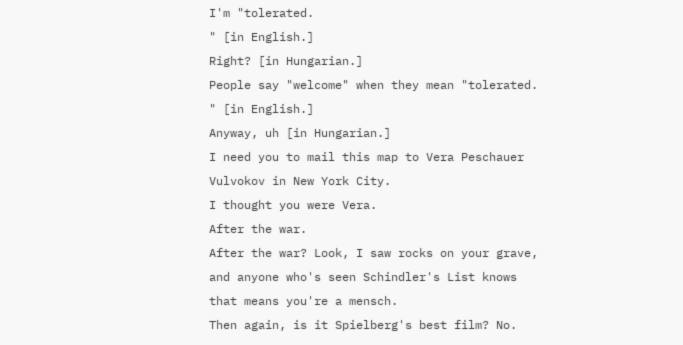I'm "tolerated.
" [in English.]
Right? [in Hungarian.]
People say "welcome" when they mean "tolerated.
" [in English.]
Anyway, uh [in Hungarian.]
I need you to mail this map to Vera Peschauer Vulvokov in New York City.
I thought you were Vera.
After the war.
After the war? Look, I saw rocks on your grave, and anyone who's seen Schindler's List knows that means you're a mensch.
Then again, is it Spielberg's best film? No.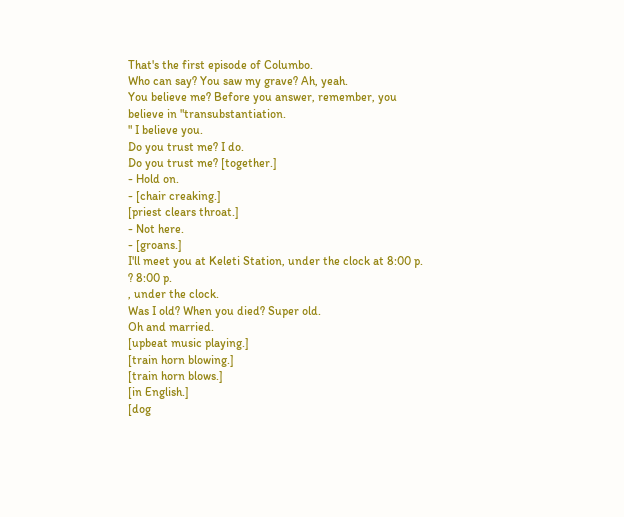That's the first episode of Columbo.
Who can say? You saw my grave? Ah, yeah.
You believe me? Before you answer, remember, you believe in "transubstantiation.
" I believe you.
Do you trust me? I do.
Do you trust me? [together.]
- Hold on.
- [chair creaking.]
[priest clears throat.]
- Not here.
- [groans.]
I'll meet you at Keleti Station, under the clock at 8:00 p.
? 8:00 p.
, under the clock.
Was I old? When you died? Super old.
Oh and married.
[upbeat music playing.]
[train horn blowing.]
[train horn blows.]
[in English.]
[dog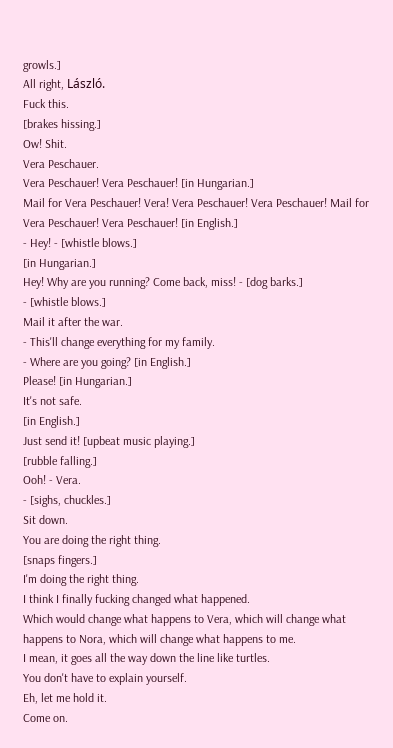growls.]
All right, László.
Fuck this.
[brakes hissing.]
Ow! Shit.
Vera Peschauer.
Vera Peschauer! Vera Peschauer! [in Hungarian.]
Mail for Vera Peschauer! Vera! Vera Peschauer! Vera Peschauer! Mail for Vera Peschauer! Vera Peschauer! [in English.]
- Hey! - [whistle blows.]
[in Hungarian.]
Hey! Why are you running? Come back, miss! - [dog barks.]
- [whistle blows.]
Mail it after the war.
- This'll change everything for my family.
- Where are you going? [in English.]
Please! [in Hungarian.]
It's not safe.
[in English.]
Just send it! [upbeat music playing.]
[rubble falling.]
Ooh! - Vera.
- [sighs, chuckles.]
Sit down.
You are doing the right thing.
[snaps fingers.]
I'm doing the right thing.
I think I finally fucking changed what happened.
Which would change what happens to Vera, which will change what happens to Nora, which will change what happens to me.
I mean, it goes all the way down the line like turtles.
You don't have to explain yourself.
Eh, let me hold it.
Come on.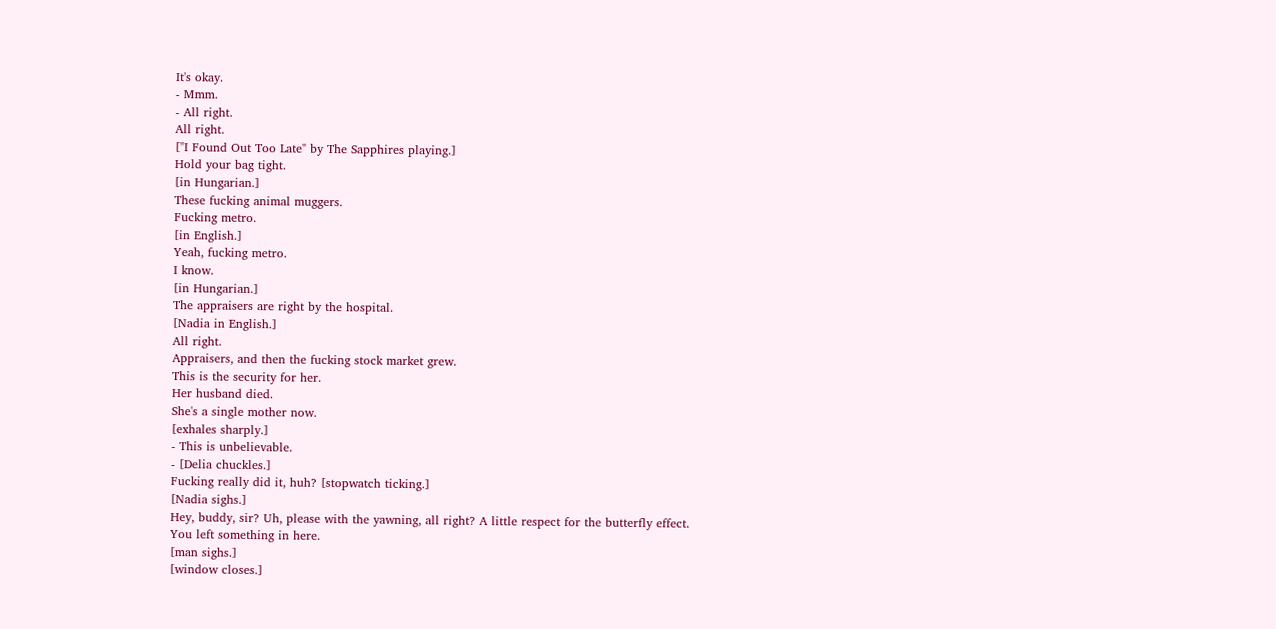It's okay.
- Mmm.
- All right.
All right.
["I Found Out Too Late" by The Sapphires playing.]
Hold your bag tight.
[in Hungarian.]
These fucking animal muggers.
Fucking metro.
[in English.]
Yeah, fucking metro.
I know.
[in Hungarian.]
The appraisers are right by the hospital.
[Nadia in English.]
All right.
Appraisers, and then the fucking stock market grew.
This is the security for her.
Her husband died.
She's a single mother now.
[exhales sharply.]
- This is unbelievable.
- [Delia chuckles.]
Fucking really did it, huh? [stopwatch ticking.]
[Nadia sighs.]
Hey, buddy, sir? Uh, please with the yawning, all right? A little respect for the butterfly effect.
You left something in here.
[man sighs.]
[window closes.]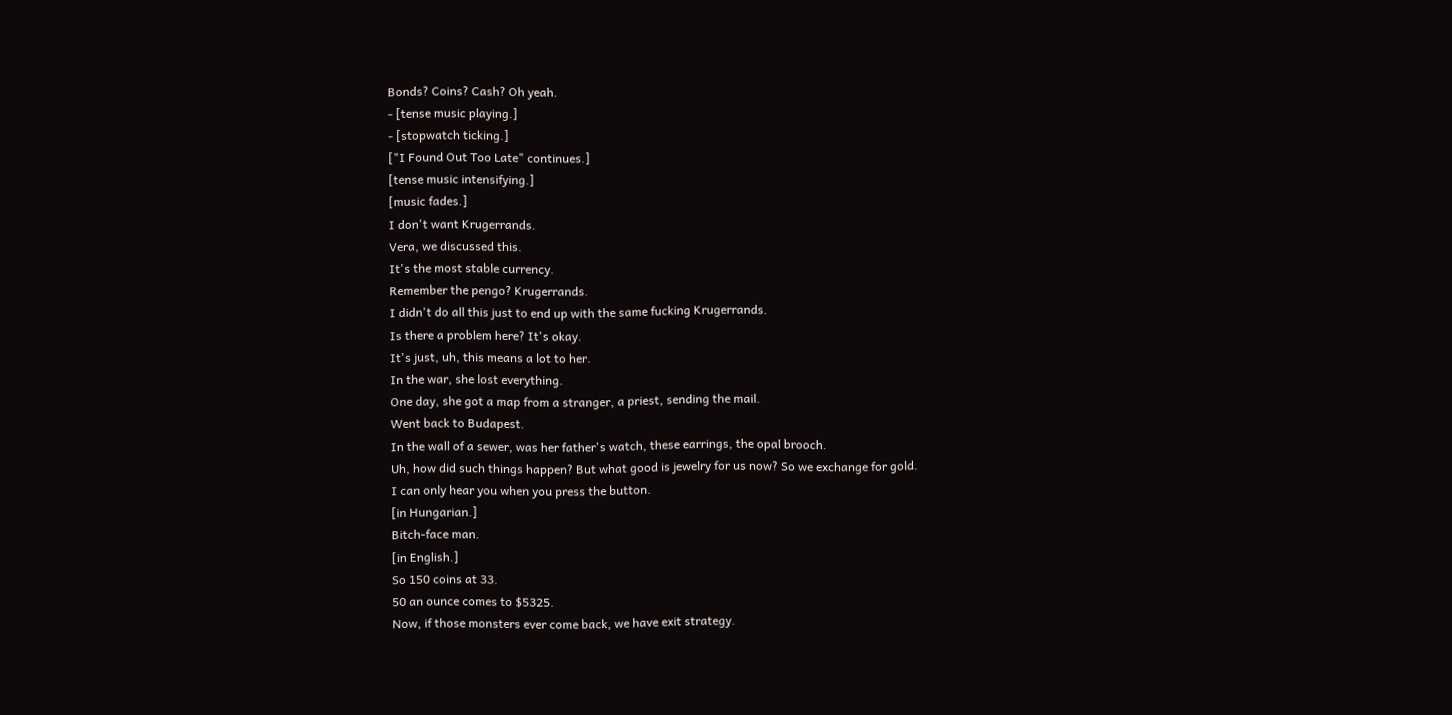Bonds? Coins? Cash? Oh yeah.
- [tense music playing.]
- [stopwatch ticking.]
["I Found Out Too Late" continues.]
[tense music intensifying.]
[music fades.]
I don't want Krugerrands.
Vera, we discussed this.
It's the most stable currency.
Remember the pengo? Krugerrands.
I didn't do all this just to end up with the same fucking Krugerrands.
Is there a problem here? It's okay.
It's just, uh, this means a lot to her.
In the war, she lost everything.
One day, she got a map from a stranger, a priest, sending the mail.
Went back to Budapest.
In the wall of a sewer, was her father's watch, these earrings, the opal brooch.
Uh, how did such things happen? But what good is jewelry for us now? So we exchange for gold.
I can only hear you when you press the button.
[in Hungarian.]
Bitch-face man.
[in English.]
So 150 coins at 33.
50 an ounce comes to $5325.
Now, if those monsters ever come back, we have exit strategy.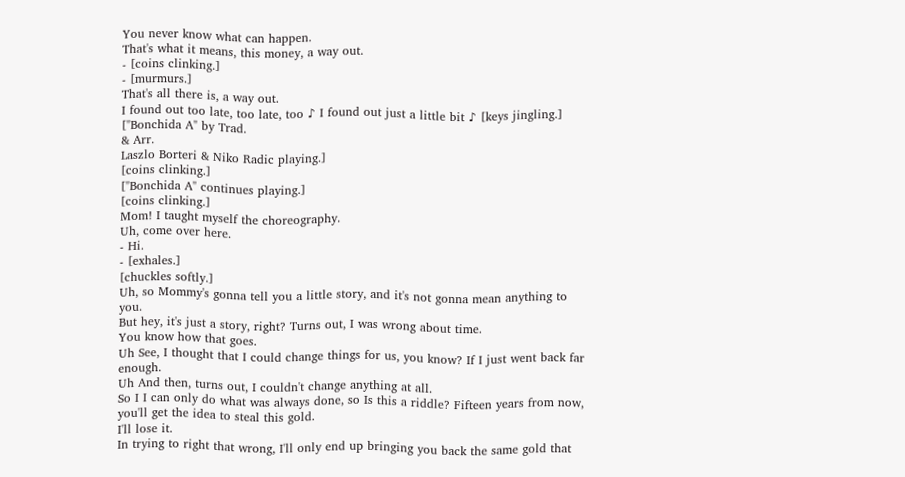You never know what can happen.
That's what it means, this money, a way out.
- [coins clinking.]
- [murmurs.]
That's all there is, a way out.
I found out too late, too late, too ♪ I found out just a little bit ♪ [keys jingling.]
["Bonchida A" by Trad.
& Arr.
Laszlo Borteri & Niko Radic playing.]
[coins clinking.]
["Bonchida A" continues playing.]
[coins clinking.]
Mom! I taught myself the choreography.
Uh, come over here.
- Hi.
- [exhales.]
[chuckles softly.]
Uh, so Mommy's gonna tell you a little story, and it's not gonna mean anything to you.
But hey, it's just a story, right? Turns out, I was wrong about time.
You know how that goes.
Uh See, I thought that I could change things for us, you know? If I just went back far enough.
Uh And then, turns out, I couldn't change anything at all.
So I I can only do what was always done, so Is this a riddle? Fifteen years from now, you'll get the idea to steal this gold.
I'll lose it.
In trying to right that wrong, I'll only end up bringing you back the same gold that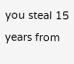you steal 15 years from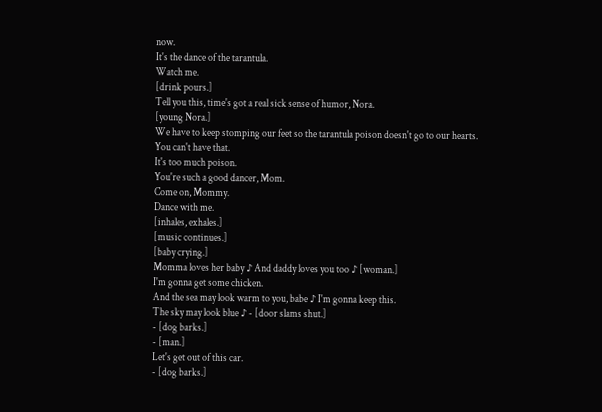now.
It's the dance of the tarantula.
Watch me.
[drink pours.]
Tell you this, time's got a real sick sense of humor, Nora.
[young Nora.]
We have to keep stomping our feet so the tarantula poison doesn't go to our hearts.
You can't have that.
It's too much poison.
You're such a good dancer, Mom.
Come on, Mommy.
Dance with me.
[inhales, exhales.]
[music continues.]
[baby crying.]
Momma loves her baby ♪ And daddy loves you too ♪ [woman.]
I'm gonna get some chicken.
And the sea may look warm to you, babe ♪ I'm gonna keep this.
The sky may look blue ♪ - [door slams shut.]
- [dog barks.]
- [man.]
Let's get out of this car.
- [dog barks.]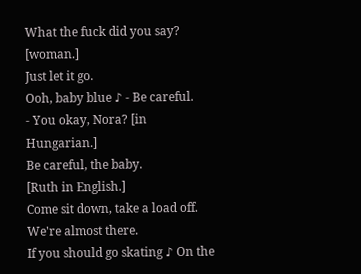What the fuck did you say? [woman.]
Just let it go.
Ooh, baby blue ♪ - Be careful.
- You okay, Nora? [in Hungarian.]
Be careful, the baby.
[Ruth in English.]
Come sit down, take a load off.
We're almost there.
If you should go skating ♪ On the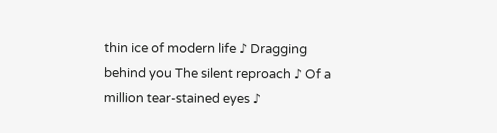thin ice of modern life ♪ Dragging behind you The silent reproach ♪ Of a million tear-stained eyes ♪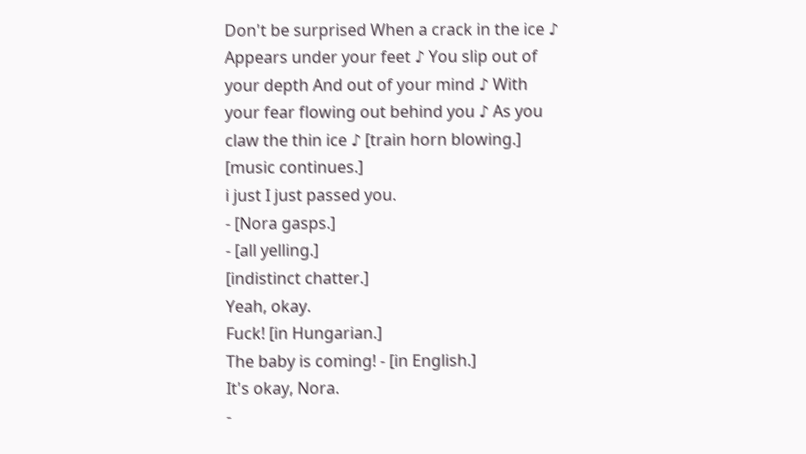Don't be surprised When a crack in the ice ♪ Appears under your feet ♪ You slip out of your depth And out of your mind ♪ With your fear flowing out behind you ♪ As you claw the thin ice ♪ [train horn blowing.]
[music continues.]
i just I just passed you.
- [Nora gasps.]
- [all yelling.]
[indistinct chatter.]
Yeah, okay.
Fuck! [in Hungarian.]
The baby is coming! - [in English.]
It's okay, Nora.
-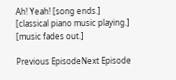Ah! Yeah! [song ends.]
[classical piano music playing.]
[music fades out.]

Previous EpisodeNext Episode